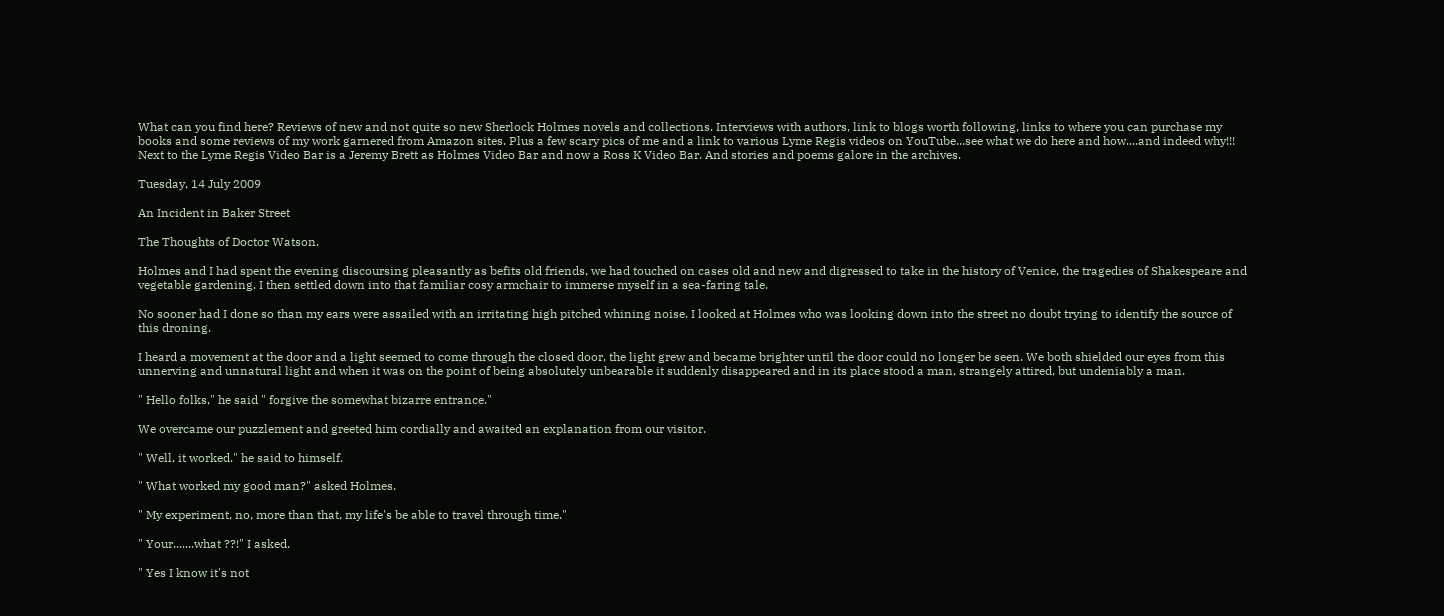What can you find here? Reviews of new and not quite so new Sherlock Holmes novels and collections. Interviews with authors, link to blogs worth following, links to where you can purchase my books and some reviews of my work garnered from Amazon sites. Plus a few scary pics of me and a link to various Lyme Regis videos on YouTube...see what we do here and how....and indeed why!!! Next to the Lyme Regis Video Bar is a Jeremy Brett as Holmes Video Bar and now a Ross K Video Bar. And stories and poems galore in the archives.

Tuesday, 14 July 2009

An Incident in Baker Street

The Thoughts of Doctor Watson.

Holmes and I had spent the evening discoursing pleasantly as befits old friends, we had touched on cases old and new and digressed to take in the history of Venice, the tragedies of Shakespeare and vegetable gardening. I then settled down into that familiar cosy armchair to immerse myself in a sea-faring tale.

No sooner had I done so than my ears were assailed with an irritating high pitched whining noise. I looked at Holmes who was looking down into the street no doubt trying to identify the source of this droning.

I heard a movement at the door and a light seemed to come through the closed door, the light grew and became brighter until the door could no longer be seen. We both shielded our eyes from this unnerving and unnatural light and when it was on the point of being absolutely unbearable it suddenly disappeared and in its place stood a man, strangely attired, but undeniably a man.

" Hello folks," he said " forgive the somewhat bizarre entrance."

We overcame our puzzlement and greeted him cordially and awaited an explanation from our visitor.

" Well, it worked." he said to himself.

" What worked my good man?" asked Holmes.

" My experiment, no, more than that, my life's be able to travel through time."

" Your.......what ??!" I asked.

" Yes I know it's not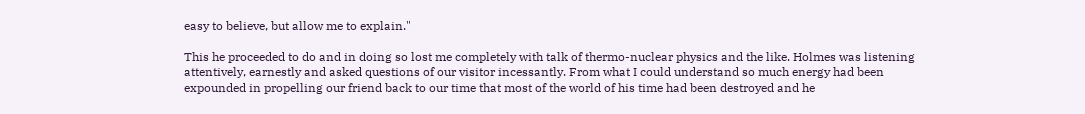easy to believe, but allow me to explain."

This he proceeded to do and in doing so lost me completely with talk of thermo-nuclear physics and the like. Holmes was listening attentively, earnestly and asked questions of our visitor incessantly. From what I could understand so much energy had been expounded in propelling our friend back to our time that most of the world of his time had been destroyed and he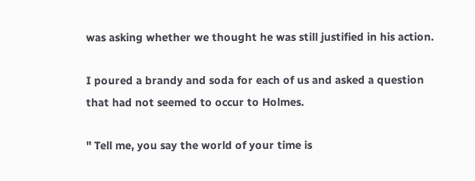was asking whether we thought he was still justified in his action.

I poured a brandy and soda for each of us and asked a question that had not seemed to occur to Holmes.

" Tell me, you say the world of your time is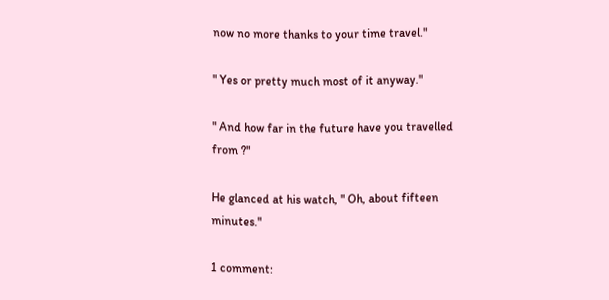now no more thanks to your time travel."

" Yes or pretty much most of it anyway."

" And how far in the future have you travelled from ?"

He glanced at his watch, " Oh, about fifteen minutes."

1 comment: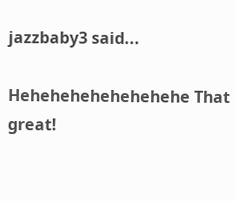jazzbaby3 said...

Hehehehehehehehehe That great!